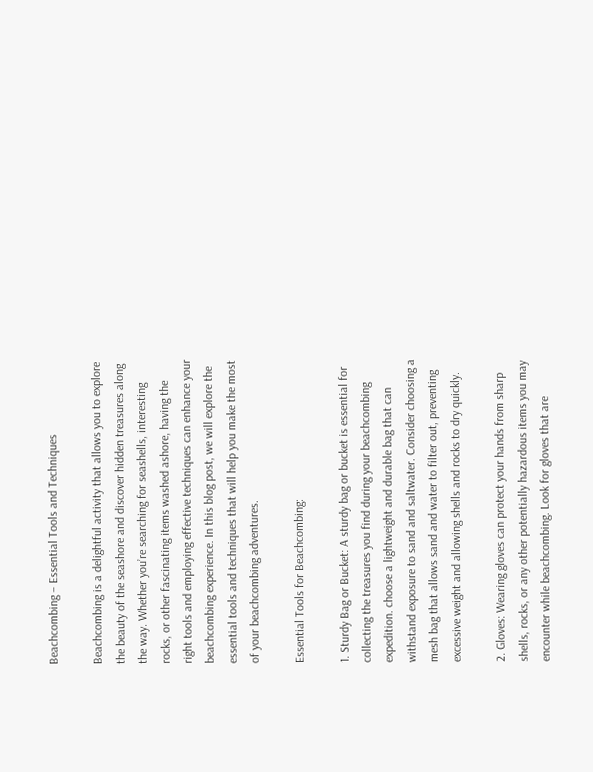Beachcombing – Essential Tools and Techniques

Beachcombing is a delightful activity that allows you to explore the beauty of the seashore and discover hidden treasures along the way. Whether you’re searching for seashells, interesting rocks, or other fascinating items washed ashore, having the right tools and employing effective techniques can enhance your beachcombing experience. In this blog post, we will explore the essential tools and techniques that will help you make the most of your beachcombing adventures.

Essential Tools for Beachcombing:

1. Sturdy Bag or Bucket: A sturdy bag or bucket is essential for collecting the treasures you find during your beachcombing expedition. choose a lightweight and durable bag that can withstand exposure to sand and saltwater. Consider choosing a mesh bag that allows sand and water to filter out, preventing excessive weight and allowing shells and rocks to dry quickly.

2. Gloves: Wearing gloves can protect your hands from sharp shells, rocks, or any other potentially hazardous items you may encounter while beachcombing. Look for gloves that are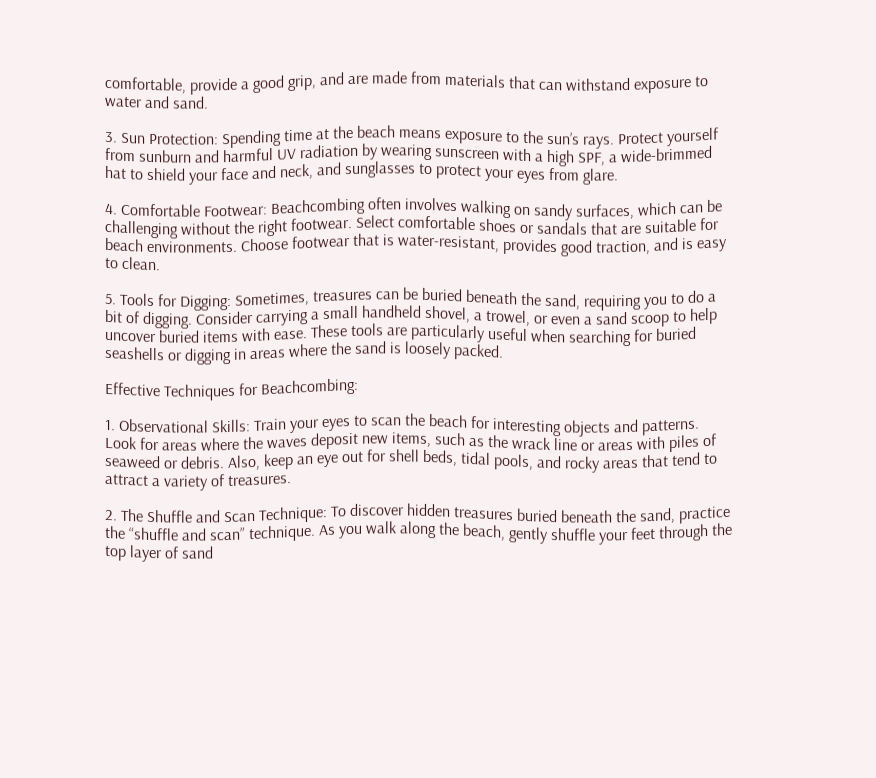comfortable, provide a good grip, and are made from materials that can withstand exposure to water and sand.

3. Sun Protection: Spending time at the beach means exposure to the sun’s rays. Protect yourself from sunburn and harmful UV radiation by wearing sunscreen with a high SPF, a wide-brimmed hat to shield your face and neck, and sunglasses to protect your eyes from glare.

4. Comfortable Footwear: Beachcombing often involves walking on sandy surfaces, which can be challenging without the right footwear. Select comfortable shoes or sandals that are suitable for beach environments. Choose footwear that is water-resistant, provides good traction, and is easy to clean.

5. Tools for Digging: Sometimes, treasures can be buried beneath the sand, requiring you to do a bit of digging. Consider carrying a small handheld shovel, a trowel, or even a sand scoop to help uncover buried items with ease. These tools are particularly useful when searching for buried seashells or digging in areas where the sand is loosely packed.

Effective Techniques for Beachcombing:

1. Observational Skills: Train your eyes to scan the beach for interesting objects and patterns. Look for areas where the waves deposit new items, such as the wrack line or areas with piles of seaweed or debris. Also, keep an eye out for shell beds, tidal pools, and rocky areas that tend to attract a variety of treasures.

2. The Shuffle and Scan Technique: To discover hidden treasures buried beneath the sand, practice the “shuffle and scan” technique. As you walk along the beach, gently shuffle your feet through the top layer of sand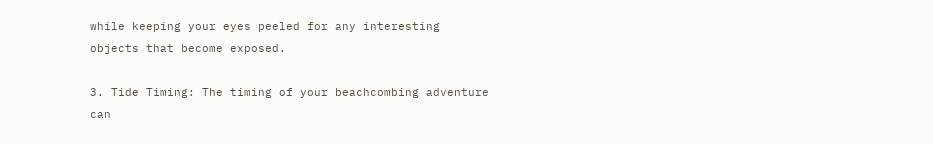while keeping your eyes peeled for any interesting objects that become exposed.

3. Tide Timing: The timing of your beachcombing adventure can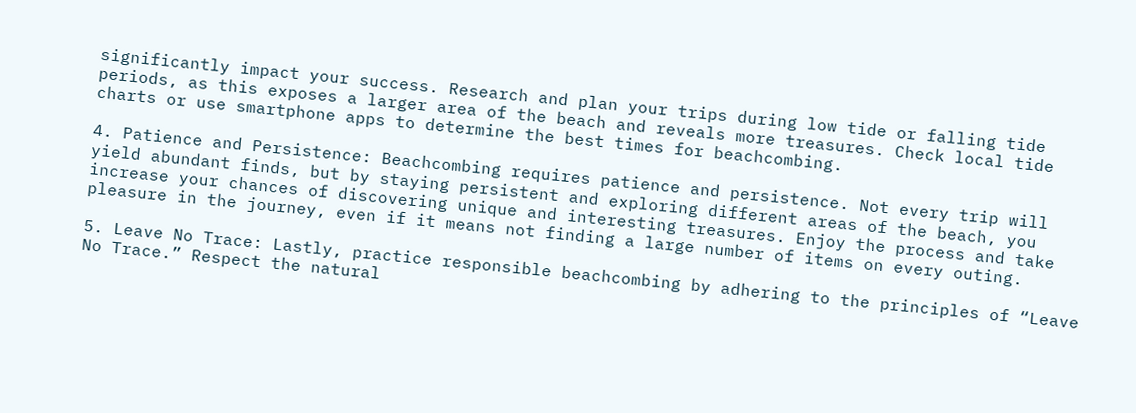significantly impact your success. Research and plan your trips during low tide or falling tide periods, as this exposes a larger area of the beach and reveals more treasures. Check local tide charts or use smartphone apps to determine the best times for beachcombing.

4. Patience and Persistence: Beachcombing requires patience and persistence. Not every trip will yield abundant finds, but by staying persistent and exploring different areas of the beach, you increase your chances of discovering unique and interesting treasures. Enjoy the process and take pleasure in the journey, even if it means not finding a large number of items on every outing.

5. Leave No Trace: Lastly, practice responsible beachcombing by adhering to the principles of “Leave No Trace.” Respect the natural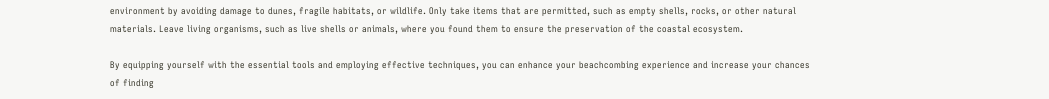environment by avoiding damage to dunes, fragile habitats, or wildlife. Only take items that are permitted, such as empty shells, rocks, or other natural materials. Leave living organisms, such as live shells or animals, where you found them to ensure the preservation of the coastal ecosystem.

By equipping yourself with the essential tools and employing effective techniques, you can enhance your beachcombing experience and increase your chances of finding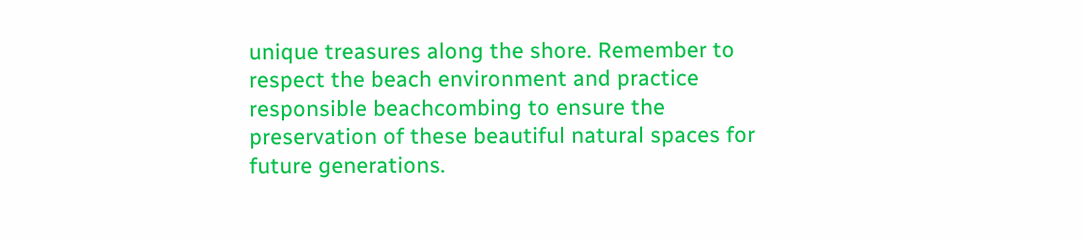unique treasures along the shore. Remember to respect the beach environment and practice responsible beachcombing to ensure the preservation of these beautiful natural spaces for future generations.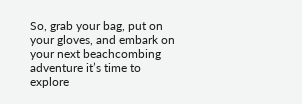So, grab your bag, put on your gloves, and embark on your next beachcombing adventure it’s time to explore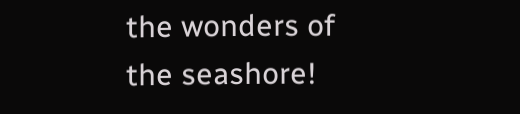the wonders of the seashore!